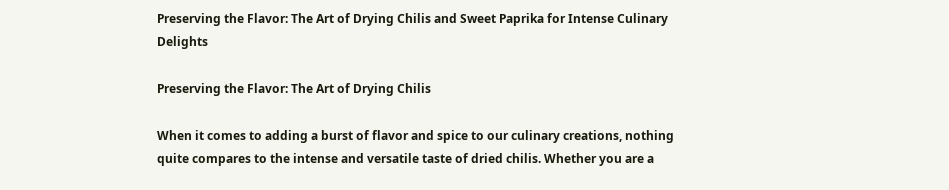Preserving the Flavor: The Art of Drying Chilis and Sweet Paprika for Intense Culinary Delights

Preserving the Flavor: The Art of Drying Chilis

When it comes to adding a burst of flavor and spice to our culinary creations, nothing quite compares to the intense and versatile taste of dried chilis. Whether you are a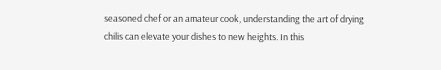seasoned chef or an amateur cook, understanding the art of drying chilis can elevate your dishes to new heights. In this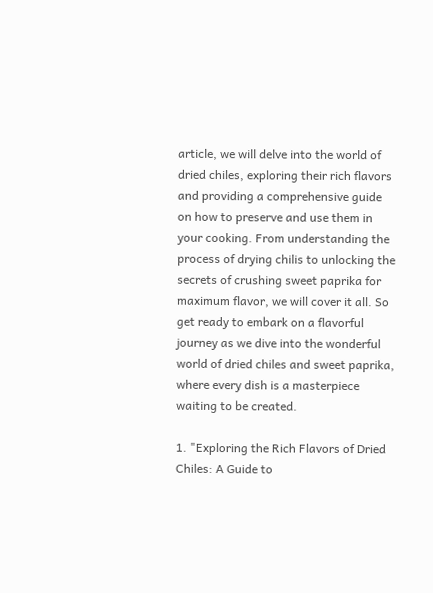article, we will delve into the world of dried chiles, exploring their rich flavors and providing a comprehensive guide on how to preserve and use them in your cooking. From understanding the process of drying chilis to unlocking the secrets of crushing sweet paprika for maximum flavor, we will cover it all. So get ready to embark on a flavorful journey as we dive into the wonderful world of dried chiles and sweet paprika, where every dish is a masterpiece waiting to be created.

1. "Exploring the Rich Flavors of Dried Chiles: A Guide to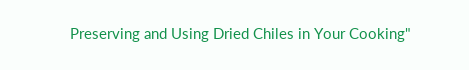Preserving and Using Dried Chiles in Your Cooking"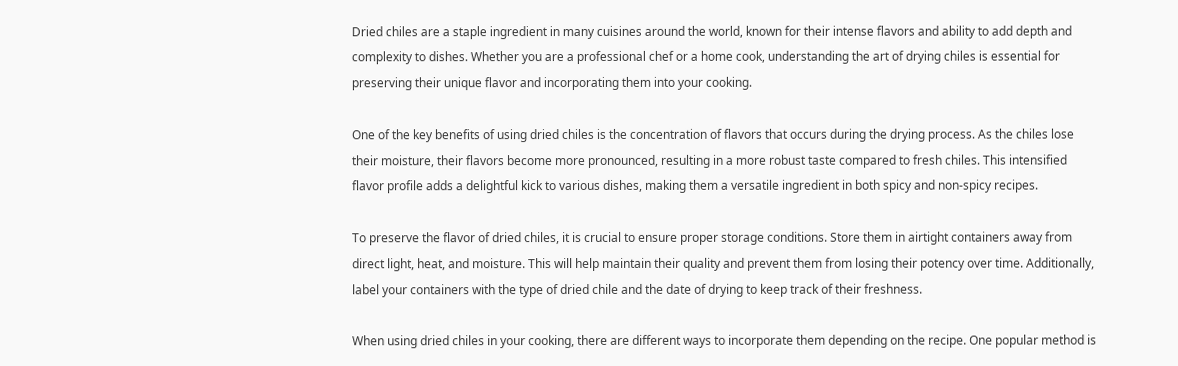Dried chiles are a staple ingredient in many cuisines around the world, known for their intense flavors and ability to add depth and complexity to dishes. Whether you are a professional chef or a home cook, understanding the art of drying chiles is essential for preserving their unique flavor and incorporating them into your cooking.

One of the key benefits of using dried chiles is the concentration of flavors that occurs during the drying process. As the chiles lose their moisture, their flavors become more pronounced, resulting in a more robust taste compared to fresh chiles. This intensified flavor profile adds a delightful kick to various dishes, making them a versatile ingredient in both spicy and non-spicy recipes.

To preserve the flavor of dried chiles, it is crucial to ensure proper storage conditions. Store them in airtight containers away from direct light, heat, and moisture. This will help maintain their quality and prevent them from losing their potency over time. Additionally, label your containers with the type of dried chile and the date of drying to keep track of their freshness.

When using dried chiles in your cooking, there are different ways to incorporate them depending on the recipe. One popular method is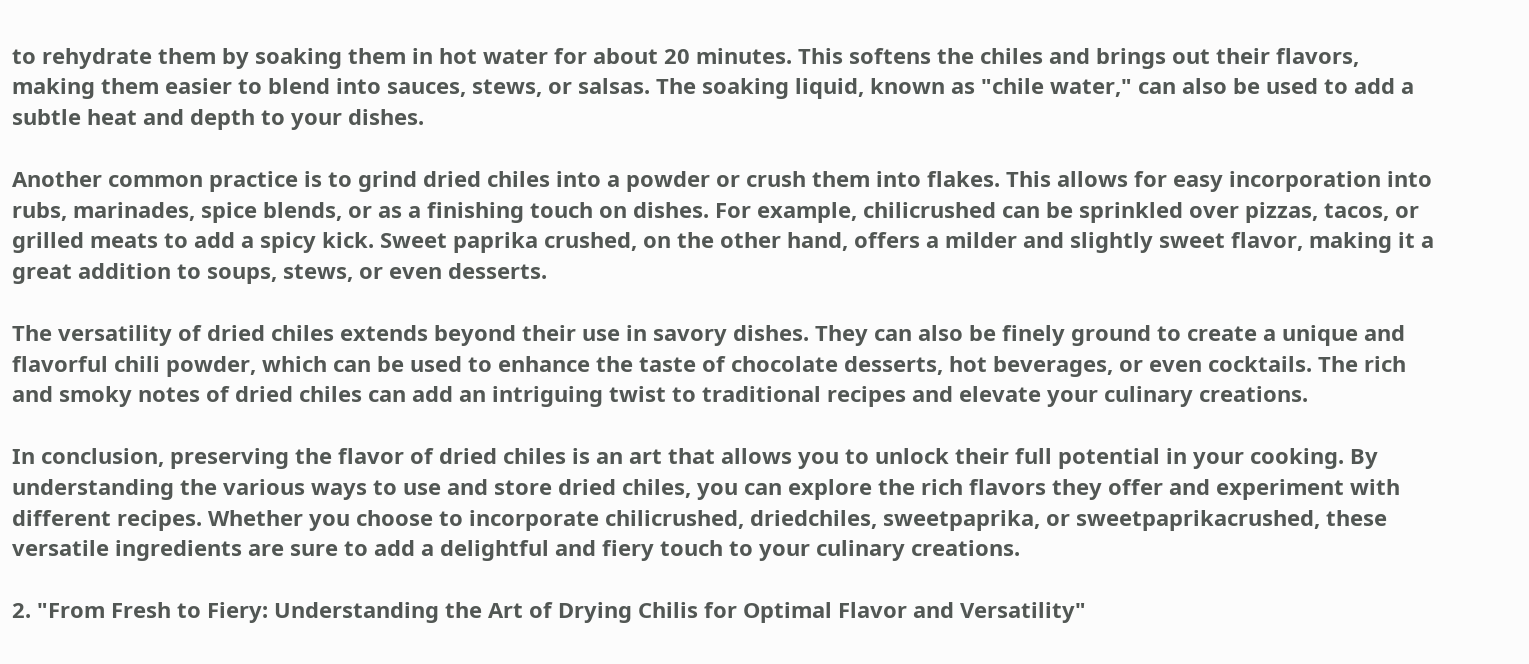to rehydrate them by soaking them in hot water for about 20 minutes. This softens the chiles and brings out their flavors, making them easier to blend into sauces, stews, or salsas. The soaking liquid, known as "chile water," can also be used to add a subtle heat and depth to your dishes.

Another common practice is to grind dried chiles into a powder or crush them into flakes. This allows for easy incorporation into rubs, marinades, spice blends, or as a finishing touch on dishes. For example, chilicrushed can be sprinkled over pizzas, tacos, or grilled meats to add a spicy kick. Sweet paprika crushed, on the other hand, offers a milder and slightly sweet flavor, making it a great addition to soups, stews, or even desserts.

The versatility of dried chiles extends beyond their use in savory dishes. They can also be finely ground to create a unique and flavorful chili powder, which can be used to enhance the taste of chocolate desserts, hot beverages, or even cocktails. The rich and smoky notes of dried chiles can add an intriguing twist to traditional recipes and elevate your culinary creations.

In conclusion, preserving the flavor of dried chiles is an art that allows you to unlock their full potential in your cooking. By understanding the various ways to use and store dried chiles, you can explore the rich flavors they offer and experiment with different recipes. Whether you choose to incorporate chilicrushed, driedchiles, sweetpaprika, or sweetpaprikacrushed, these versatile ingredients are sure to add a delightful and fiery touch to your culinary creations.

2. "From Fresh to Fiery: Understanding the Art of Drying Chilis for Optimal Flavor and Versatility"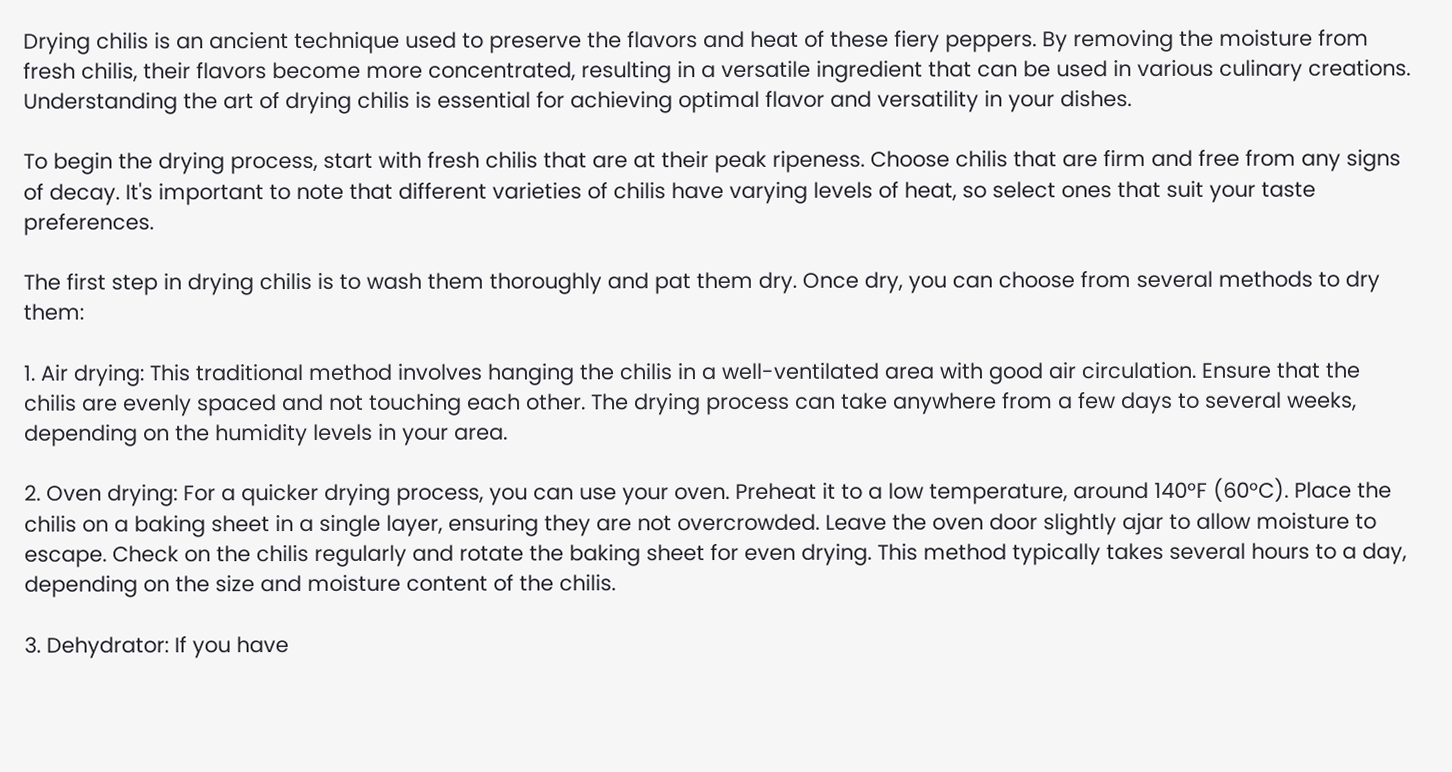Drying chilis is an ancient technique used to preserve the flavors and heat of these fiery peppers. By removing the moisture from fresh chilis, their flavors become more concentrated, resulting in a versatile ingredient that can be used in various culinary creations. Understanding the art of drying chilis is essential for achieving optimal flavor and versatility in your dishes.

To begin the drying process, start with fresh chilis that are at their peak ripeness. Choose chilis that are firm and free from any signs of decay. It's important to note that different varieties of chilis have varying levels of heat, so select ones that suit your taste preferences.

The first step in drying chilis is to wash them thoroughly and pat them dry. Once dry, you can choose from several methods to dry them:

1. Air drying: This traditional method involves hanging the chilis in a well-ventilated area with good air circulation. Ensure that the chilis are evenly spaced and not touching each other. The drying process can take anywhere from a few days to several weeks, depending on the humidity levels in your area.

2. Oven drying: For a quicker drying process, you can use your oven. Preheat it to a low temperature, around 140°F (60°C). Place the chilis on a baking sheet in a single layer, ensuring they are not overcrowded. Leave the oven door slightly ajar to allow moisture to escape. Check on the chilis regularly and rotate the baking sheet for even drying. This method typically takes several hours to a day, depending on the size and moisture content of the chilis.

3. Dehydrator: If you have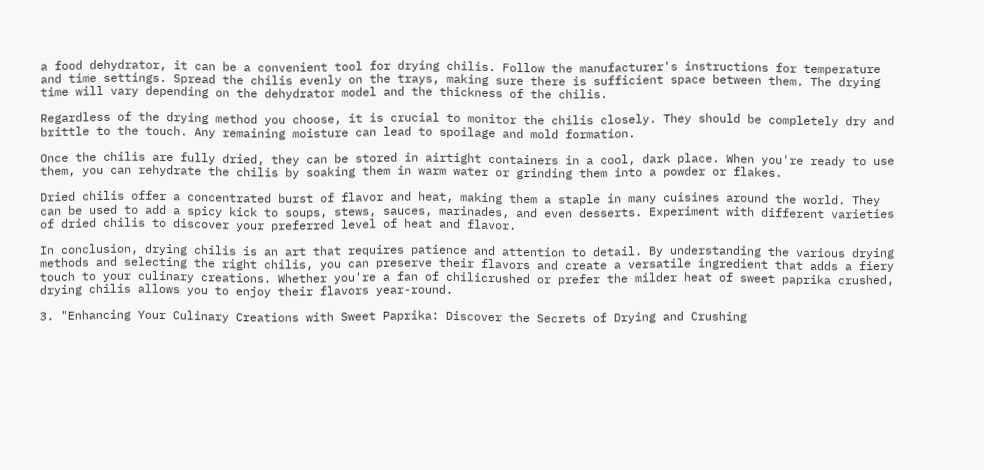a food dehydrator, it can be a convenient tool for drying chilis. Follow the manufacturer's instructions for temperature and time settings. Spread the chilis evenly on the trays, making sure there is sufficient space between them. The drying time will vary depending on the dehydrator model and the thickness of the chilis.

Regardless of the drying method you choose, it is crucial to monitor the chilis closely. They should be completely dry and brittle to the touch. Any remaining moisture can lead to spoilage and mold formation.

Once the chilis are fully dried, they can be stored in airtight containers in a cool, dark place. When you're ready to use them, you can rehydrate the chilis by soaking them in warm water or grinding them into a powder or flakes.

Dried chilis offer a concentrated burst of flavor and heat, making them a staple in many cuisines around the world. They can be used to add a spicy kick to soups, stews, sauces, marinades, and even desserts. Experiment with different varieties of dried chilis to discover your preferred level of heat and flavor.

In conclusion, drying chilis is an art that requires patience and attention to detail. By understanding the various drying methods and selecting the right chilis, you can preserve their flavors and create a versatile ingredient that adds a fiery touch to your culinary creations. Whether you're a fan of chilicrushed or prefer the milder heat of sweet paprika crushed, drying chilis allows you to enjoy their flavors year-round.

3. "Enhancing Your Culinary Creations with Sweet Paprika: Discover the Secrets of Drying and Crushing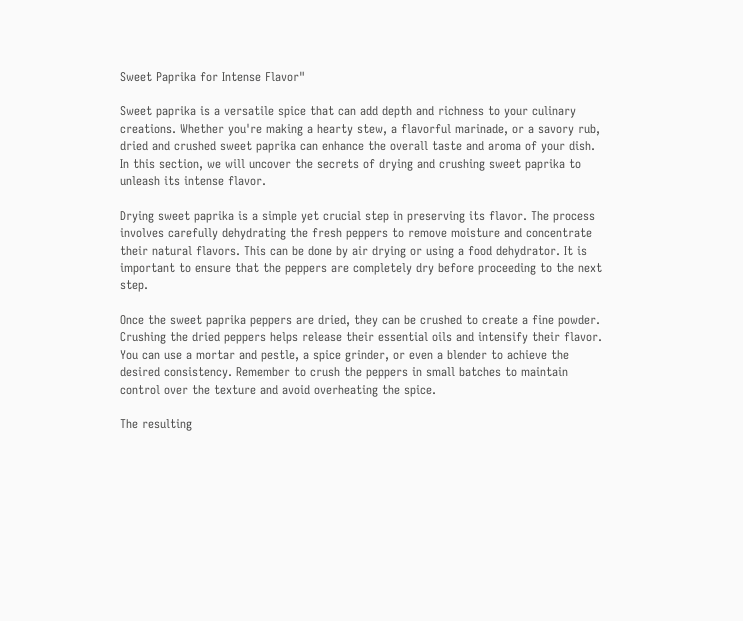Sweet Paprika for Intense Flavor"

Sweet paprika is a versatile spice that can add depth and richness to your culinary creations. Whether you're making a hearty stew, a flavorful marinade, or a savory rub, dried and crushed sweet paprika can enhance the overall taste and aroma of your dish. In this section, we will uncover the secrets of drying and crushing sweet paprika to unleash its intense flavor.

Drying sweet paprika is a simple yet crucial step in preserving its flavor. The process involves carefully dehydrating the fresh peppers to remove moisture and concentrate their natural flavors. This can be done by air drying or using a food dehydrator. It is important to ensure that the peppers are completely dry before proceeding to the next step.

Once the sweet paprika peppers are dried, they can be crushed to create a fine powder. Crushing the dried peppers helps release their essential oils and intensify their flavor. You can use a mortar and pestle, a spice grinder, or even a blender to achieve the desired consistency. Remember to crush the peppers in small batches to maintain control over the texture and avoid overheating the spice.

The resulting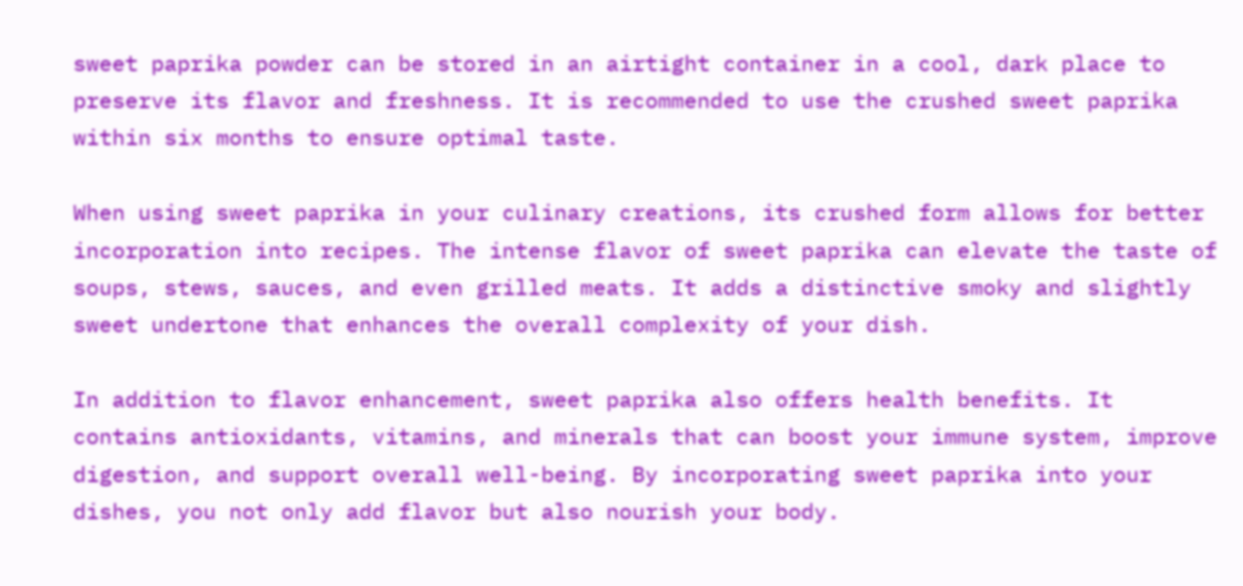sweet paprika powder can be stored in an airtight container in a cool, dark place to preserve its flavor and freshness. It is recommended to use the crushed sweet paprika within six months to ensure optimal taste.

When using sweet paprika in your culinary creations, its crushed form allows for better incorporation into recipes. The intense flavor of sweet paprika can elevate the taste of soups, stews, sauces, and even grilled meats. It adds a distinctive smoky and slightly sweet undertone that enhances the overall complexity of your dish.

In addition to flavor enhancement, sweet paprika also offers health benefits. It contains antioxidants, vitamins, and minerals that can boost your immune system, improve digestion, and support overall well-being. By incorporating sweet paprika into your dishes, you not only add flavor but also nourish your body.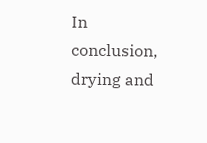In conclusion, drying and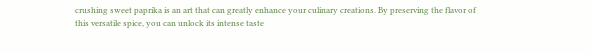crushing sweet paprika is an art that can greatly enhance your culinary creations. By preserving the flavor of this versatile spice, you can unlock its intense taste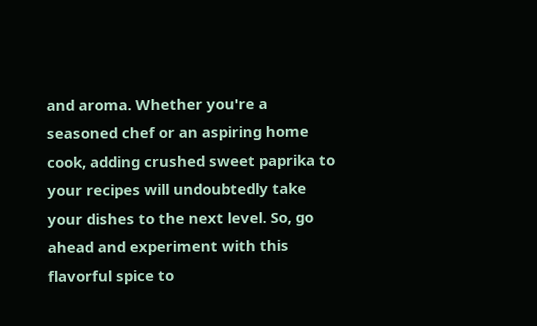and aroma. Whether you're a seasoned chef or an aspiring home cook, adding crushed sweet paprika to your recipes will undoubtedly take your dishes to the next level. So, go ahead and experiment with this flavorful spice to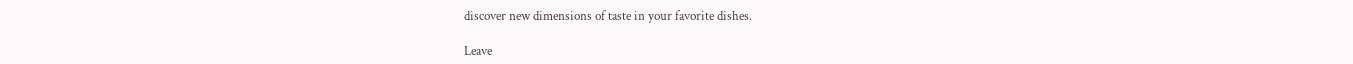discover new dimensions of taste in your favorite dishes.

Leave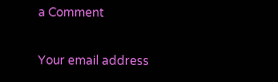a Comment

Your email address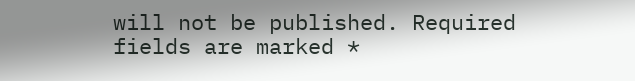will not be published. Required fields are marked *